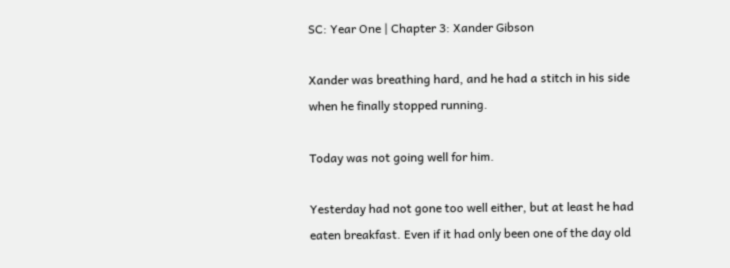SC: Year One | Chapter 3: Xander Gibson

Xander was breathing hard, and he had a stitch in his side when he finally stopped running.

Today was not going well for him.

Yesterday had not gone too well either, but at least he had eaten breakfast. Even if it had only been one of the day old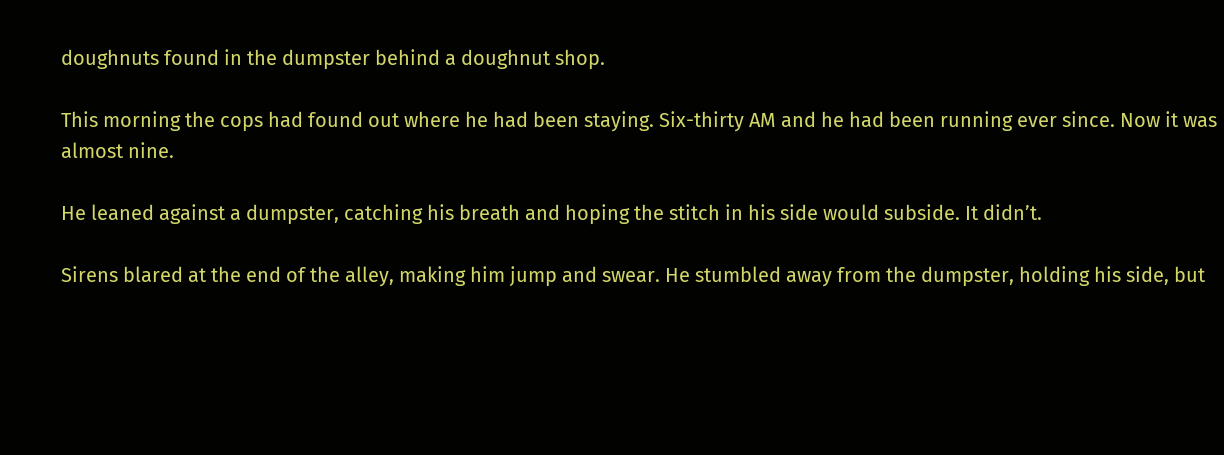doughnuts found in the dumpster behind a doughnut shop.

This morning the cops had found out where he had been staying. Six-thirty AM and he had been running ever since. Now it was almost nine.

He leaned against a dumpster, catching his breath and hoping the stitch in his side would subside. It didn’t.

Sirens blared at the end of the alley, making him jump and swear. He stumbled away from the dumpster, holding his side, but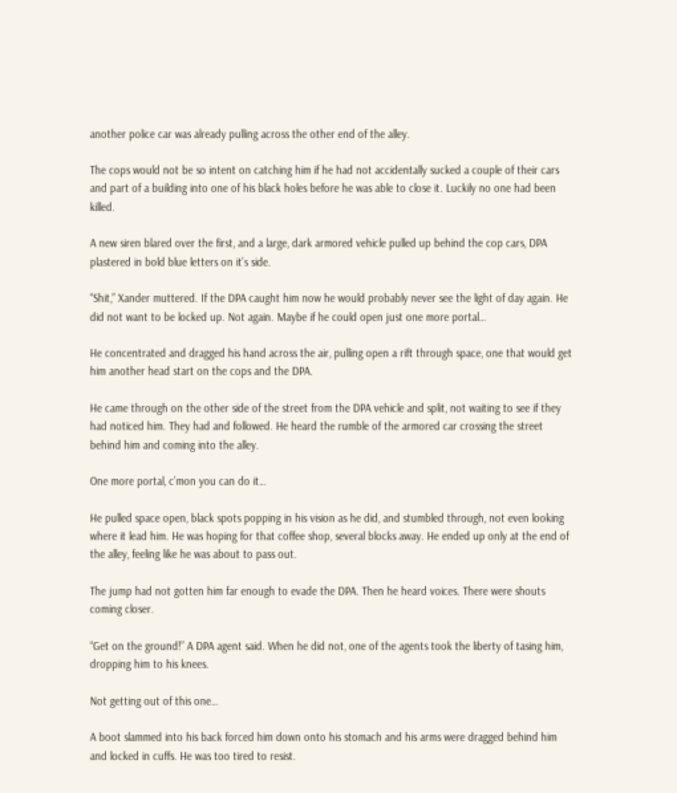another police car was already pulling across the other end of the alley.

The cops would not be so intent on catching him if he had not accidentally sucked a couple of their cars and part of a building into one of his black holes before he was able to close it. Luckily no one had been killed.

A new siren blared over the first, and a large, dark armored vehicle pulled up behind the cop cars, DPA plastered in bold blue letters on it’s side.

“Shit,” Xander muttered. If the DPA caught him now he would probably never see the light of day again. He did not want to be locked up. Not again. Maybe if he could open just one more portal…

He concentrated and dragged his hand across the air, pulling open a rift through space, one that would get him another head start on the cops and the DPA.

He came through on the other side of the street from the DPA vehicle and split, not waiting to see if they had noticed him. They had and followed. He heard the rumble of the armored car crossing the street behind him and coming into the alley.

One more portal, c’mon you can do it…

He pulled space open, black spots popping in his vision as he did, and stumbled through, not even looking where it lead him. He was hoping for that coffee shop, several blocks away. He ended up only at the end of the alley, feeling like he was about to pass out.

The jump had not gotten him far enough to evade the DPA. Then he heard voices. There were shouts coming closer.

“Get on the ground!” A DPA agent said. When he did not, one of the agents took the liberty of tasing him, dropping him to his knees.

Not getting out of this one…

A boot slammed into his back forced him down onto his stomach and his arms were dragged behind him and locked in cuffs. He was too tired to resist.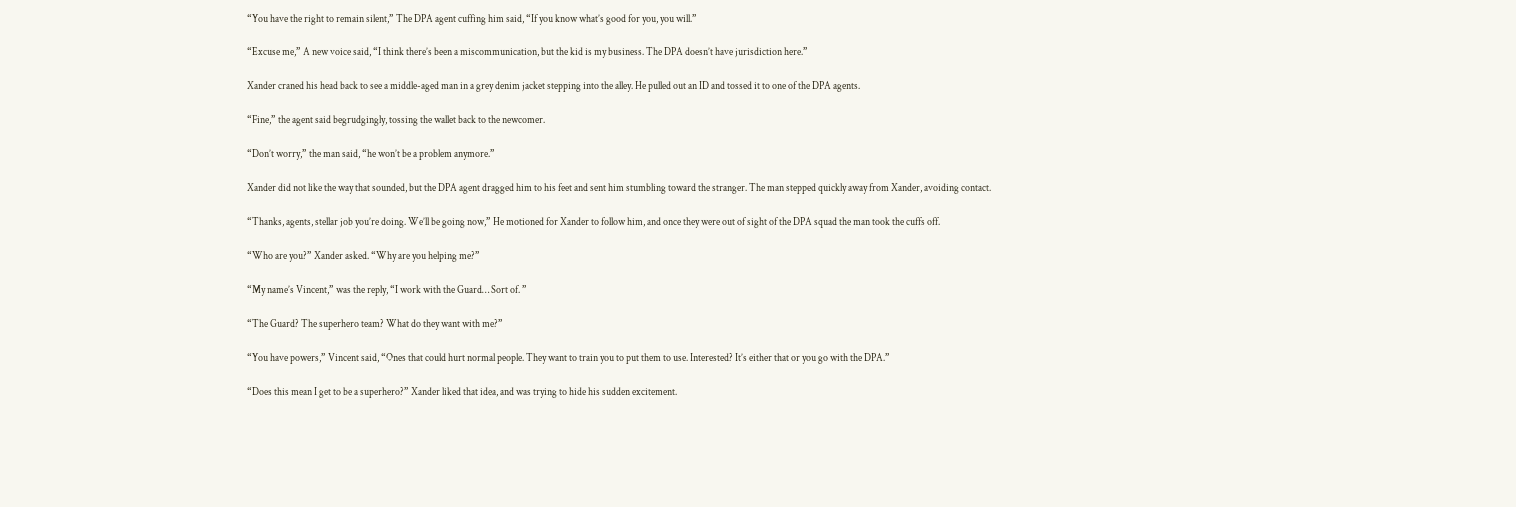“You have the right to remain silent,” The DPA agent cuffing him said, “If you know what’s good for you, you will.”

“Excuse me,” A new voice said, “I think there’s been a miscommunication, but the kid is my business. The DPA doesn’t have jurisdiction here.”

Xander craned his head back to see a middle-aged man in a grey denim jacket stepping into the alley. He pulled out an ID and tossed it to one of the DPA agents.

“Fine,” the agent said begrudgingly, tossing the wallet back to the newcomer.

“Don’t worry,” the man said, “he won’t be a problem anymore.”

Xander did not like the way that sounded, but the DPA agent dragged him to his feet and sent him stumbling toward the stranger. The man stepped quickly away from Xander, avoiding contact.

“Thanks, agents, stellar job you’re doing. We’ll be going now,” He motioned for Xander to follow him, and once they were out of sight of the DPA squad the man took the cuffs off.

“Who are you?” Xander asked. “Why are you helping me?”

“My name’s Vincent,” was the reply, “I work with the Guard… Sort of. ”

“The Guard? The superhero team? What do they want with me?”

“You have powers,” Vincent said, “Ones that could hurt normal people. They want to train you to put them to use. Interested? It’s either that or you go with the DPA.”

“Does this mean I get to be a superhero?” Xander liked that idea, and was trying to hide his sudden excitement.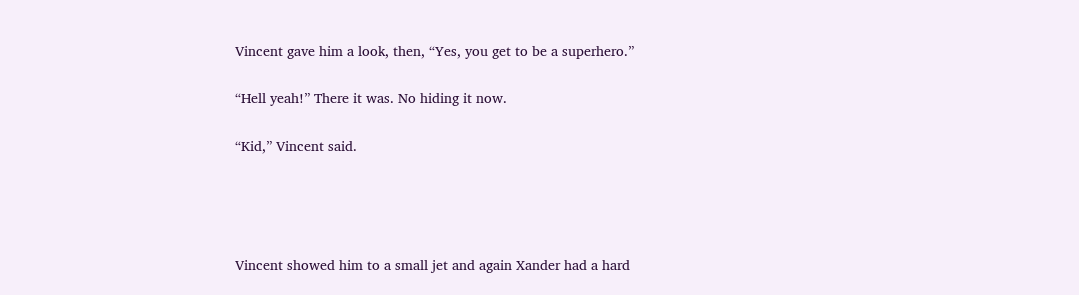Vincent gave him a look, then, “Yes, you get to be a superhero.”

“Hell yeah!” There it was. No hiding it now.

“Kid,” Vincent said.




Vincent showed him to a small jet and again Xander had a hard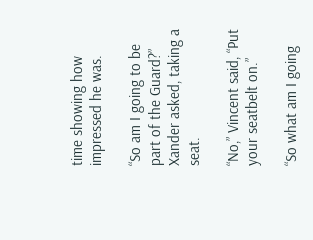time showing how impressed he was.

“So am I going to be part of the Guard?” Xander asked, taking a seat.

“No,” Vincent said, “Put your seatbelt on.”

“So what am I going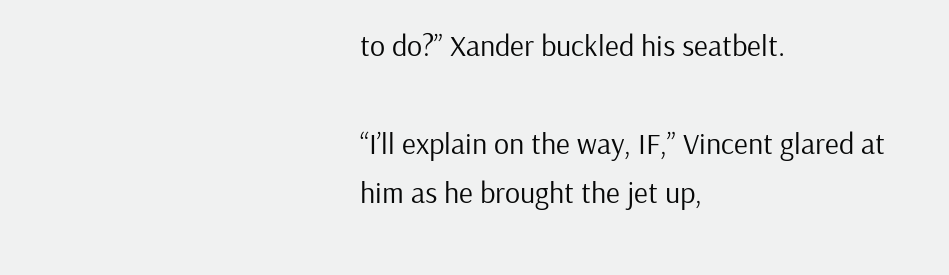to do?” Xander buckled his seatbelt.

“I’ll explain on the way, IF,” Vincent glared at him as he brought the jet up,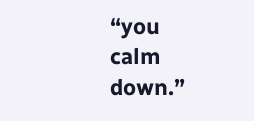“you calm down.”